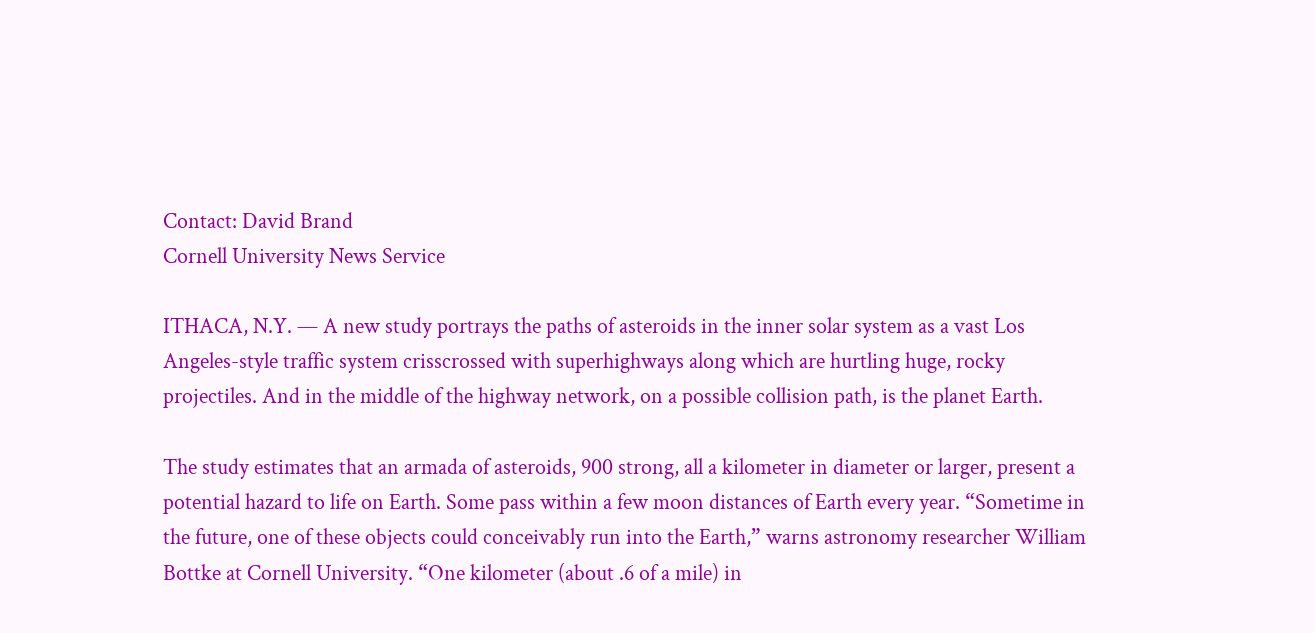Contact: David Brand
Cornell University News Service

ITHACA, N.Y. — A new study portrays the paths of asteroids in the inner solar system as a vast Los Angeles-style traffic system crisscrossed with superhighways along which are hurtling huge, rocky projectiles. And in the middle of the highway network, on a possible collision path, is the planet Earth.

The study estimates that an armada of asteroids, 900 strong, all a kilometer in diameter or larger, present a potential hazard to life on Earth. Some pass within a few moon distances of Earth every year. “Sometime in the future, one of these objects could conceivably run into the Earth,” warns astronomy researcher William Bottke at Cornell University. “One kilometer (about .6 of a mile) in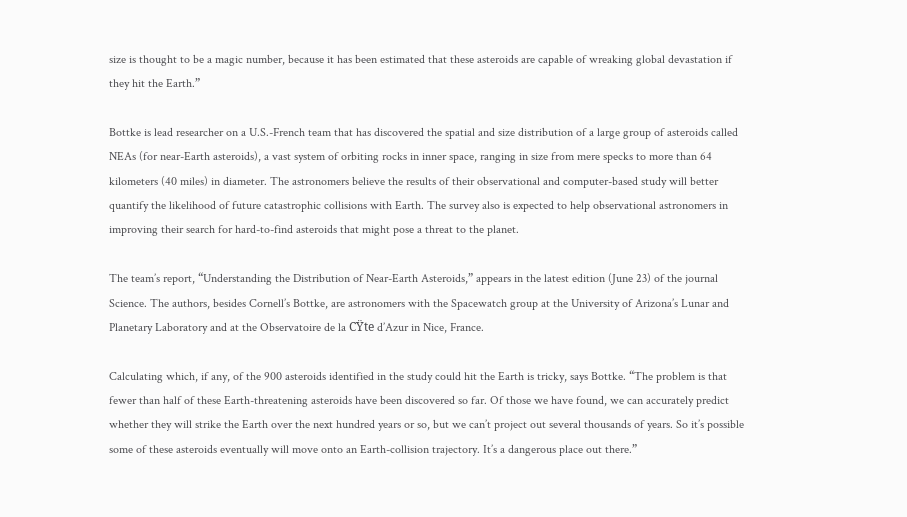size is thought to be a magic number, because it has been estimated that these asteroids are capable of wreaking global devastation if they hit the Earth.”

Bottke is lead researcher on a U.S.-French team that has discovered the spatial and size distribution of a large group of asteroids called NEAs (for near-Earth asteroids), a vast system of orbiting rocks in inner space, ranging in size from mere specks to more than 64 kilometers (40 miles) in diameter. The astronomers believe the results of their observational and computer-based study will better quantify the likelihood of future catastrophic collisions with Earth. The survey also is expected to help observational astronomers in improving their search for hard-to-find asteroids that might pose a threat to the planet.

The team’s report, “Understanding the Distribution of Near-Earth Asteroids,” appears in the latest edition (June 23) of the journal Science. The authors, besides Cornell’s Bottke, are astronomers with the Spacewatch group at the University of Arizona’s Lunar and Planetary Laboratory and at the Observatoire de la CŸte d’Azur in Nice, France.

Calculating which, if any, of the 900 asteroids identified in the study could hit the Earth is tricky, says Bottke. “The problem is that fewer than half of these Earth-threatening asteroids have been discovered so far. Of those we have found, we can accurately predict whether they will strike the Earth over the next hundred years or so, but we can’t project out several thousands of years. So it’s possible some of these asteroids eventually will move onto an Earth-collision trajectory. It’s a dangerous place out there.”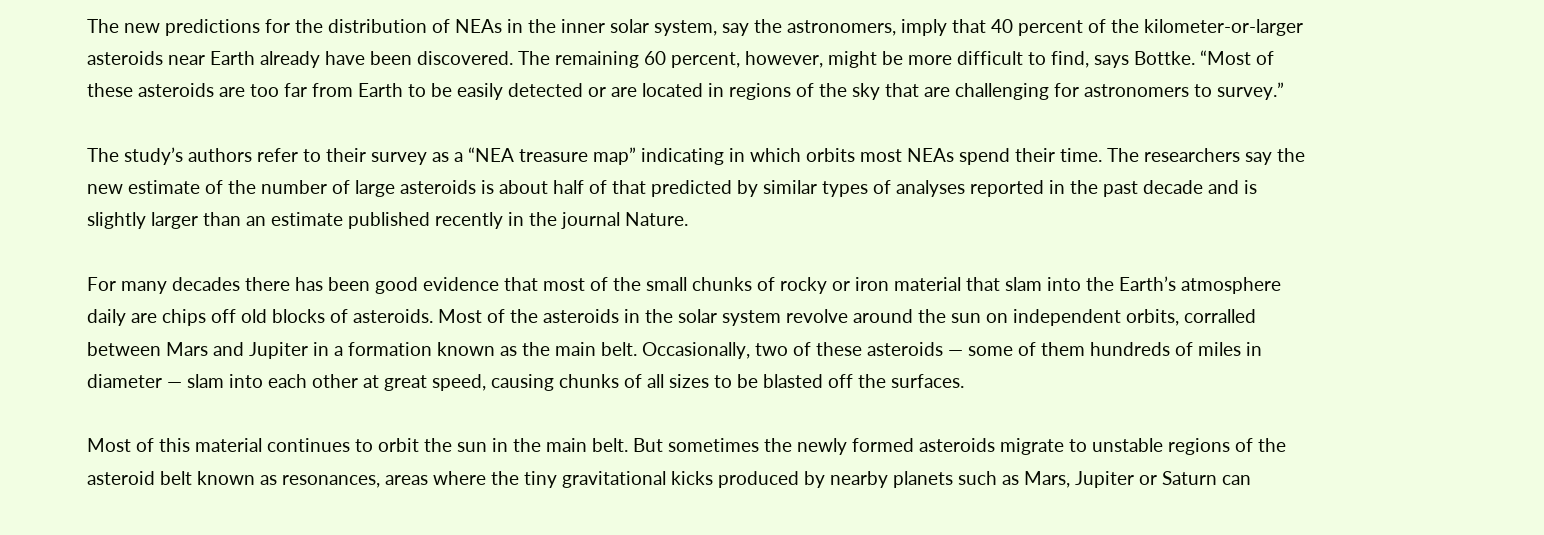The new predictions for the distribution of NEAs in the inner solar system, say the astronomers, imply that 40 percent of the kilometer-or-larger asteroids near Earth already have been discovered. The remaining 60 percent, however, might be more difficult to find, says Bottke. “Most of these asteroids are too far from Earth to be easily detected or are located in regions of the sky that are challenging for astronomers to survey.”

The study’s authors refer to their survey as a “NEA treasure map” indicating in which orbits most NEAs spend their time. The researchers say the new estimate of the number of large asteroids is about half of that predicted by similar types of analyses reported in the past decade and is slightly larger than an estimate published recently in the journal Nature.

For many decades there has been good evidence that most of the small chunks of rocky or iron material that slam into the Earth’s atmosphere daily are chips off old blocks of asteroids. Most of the asteroids in the solar system revolve around the sun on independent orbits, corralled between Mars and Jupiter in a formation known as the main belt. Occasionally, two of these asteroids — some of them hundreds of miles in diameter — slam into each other at great speed, causing chunks of all sizes to be blasted off the surfaces.

Most of this material continues to orbit the sun in the main belt. But sometimes the newly formed asteroids migrate to unstable regions of the asteroid belt known as resonances, areas where the tiny gravitational kicks produced by nearby planets such as Mars, Jupiter or Saturn can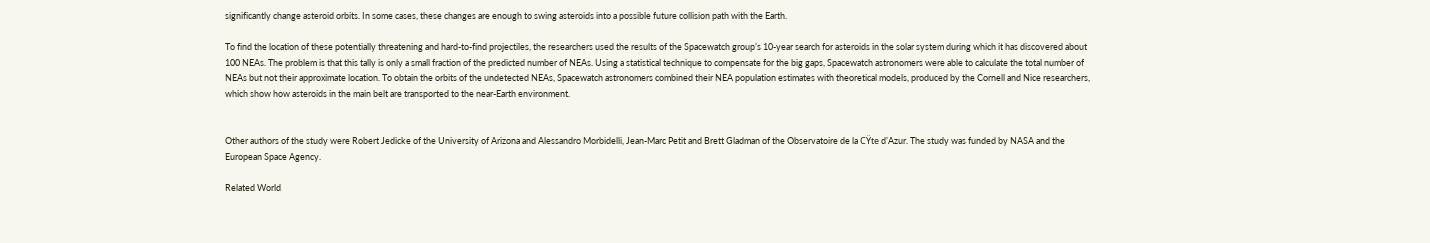significantly change asteroid orbits. In some cases, these changes are enough to swing asteroids into a possible future collision path with the Earth.

To find the location of these potentially threatening and hard-to-find projectiles, the researchers used the results of the Spacewatch group’s 10-year search for asteroids in the solar system during which it has discovered about 100 NEAs. The problem is that this tally is only a small fraction of the predicted number of NEAs. Using a statistical technique to compensate for the big gaps, Spacewatch astronomers were able to calculate the total number of NEAs but not their approximate location. To obtain the orbits of the undetected NEAs, Spacewatch astronomers combined their NEA population estimates with theoretical models, produced by the Cornell and Nice researchers, which show how asteroids in the main belt are transported to the near-Earth environment.


Other authors of the study were Robert Jedicke of the University of Arizona and Alessandro Morbidelli, Jean-Marc Petit and Brett Gladman of the Observatoire de la CŸte d’Azur. The study was funded by NASA and the European Space Agency.

Related World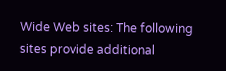Wide Web sites: The following sites provide additional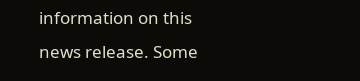information on this news release. Some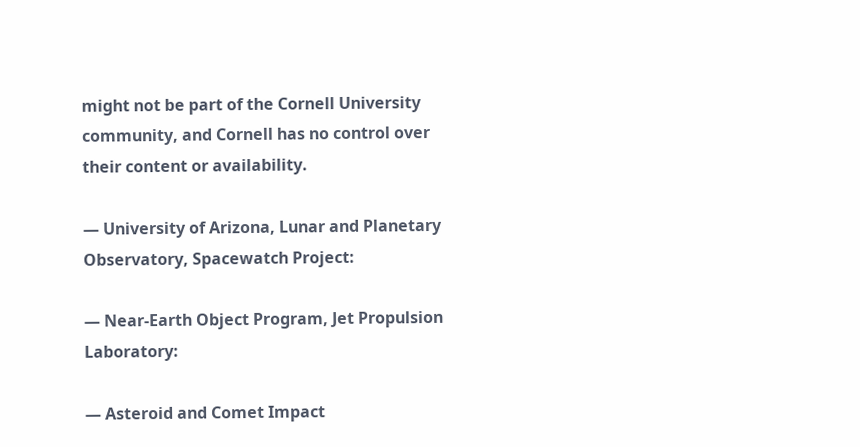might not be part of the Cornell University community, and Cornell has no control over their content or availability.

— University of Arizona, Lunar and Planetary Observatory, Spacewatch Project:

— Near-Earth Object Program, Jet Propulsion Laboratory:

— Asteroid and Comet Impact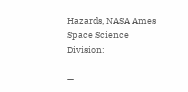Hazards, NASA Ames Space Science Division:

—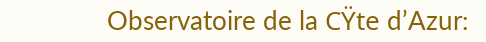Observatoire de la CŸte d’Azur: